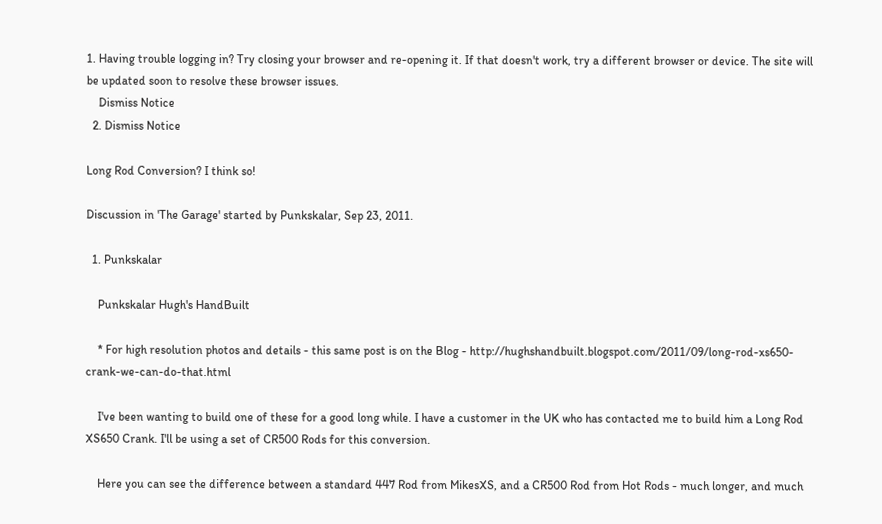1. Having trouble logging in? Try closing your browser and re-opening it. If that doesn't work, try a different browser or device. The site will be updated soon to resolve these browser issues.
    Dismiss Notice
  2. Dismiss Notice

Long Rod Conversion? I think so!

Discussion in 'The Garage' started by Punkskalar, Sep 23, 2011.

  1. Punkskalar

    Punkskalar Hugh's HandBuilt

    * For high resolution photos and details - this same post is on the Blog - http://hughshandbuilt.blogspot.com/2011/09/long-rod-xs650-crank-we-can-do-that.html

    I've been wanting to build one of these for a good long while. I have a customer in the UK who has contacted me to build him a Long Rod XS650 Crank. I'll be using a set of CR500 Rods for this conversion.

    Here you can see the difference between a standard 447 Rod from MikesXS, and a CR500 Rod from Hot Rods - much longer, and much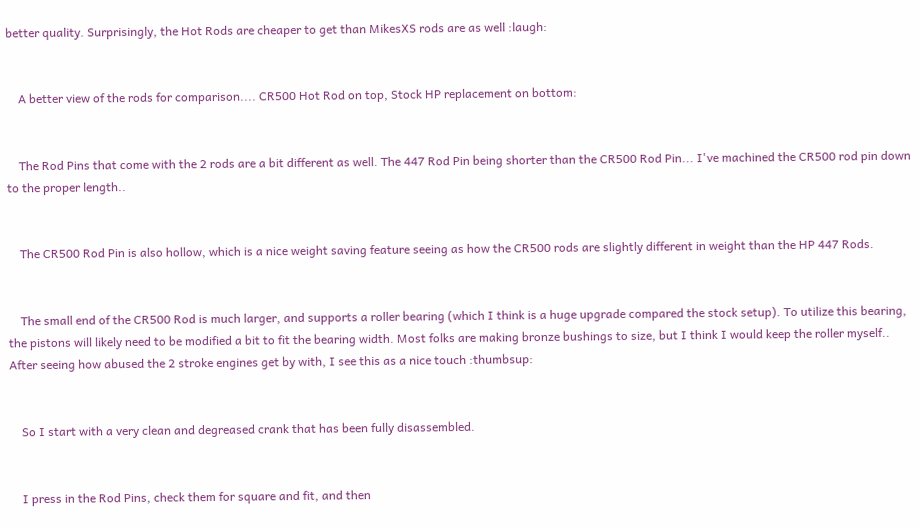better quality. Surprisingly, the Hot Rods are cheaper to get than MikesXS rods are as well :laugh:


    A better view of the rods for comparison.... CR500 Hot Rod on top, Stock HP replacement on bottom:


    The Rod Pins that come with the 2 rods are a bit different as well. The 447 Rod Pin being shorter than the CR500 Rod Pin... I've machined the CR500 rod pin down to the proper length..


    The CR500 Rod Pin is also hollow, which is a nice weight saving feature seeing as how the CR500 rods are slightly different in weight than the HP 447 Rods.


    The small end of the CR500 Rod is much larger, and supports a roller bearing (which I think is a huge upgrade compared the stock setup). To utilize this bearing, the pistons will likely need to be modified a bit to fit the bearing width. Most folks are making bronze bushings to size, but I think I would keep the roller myself.. After seeing how abused the 2 stroke engines get by with, I see this as a nice touch :thumbsup:


    So I start with a very clean and degreased crank that has been fully disassembled.


    I press in the Rod Pins, check them for square and fit, and then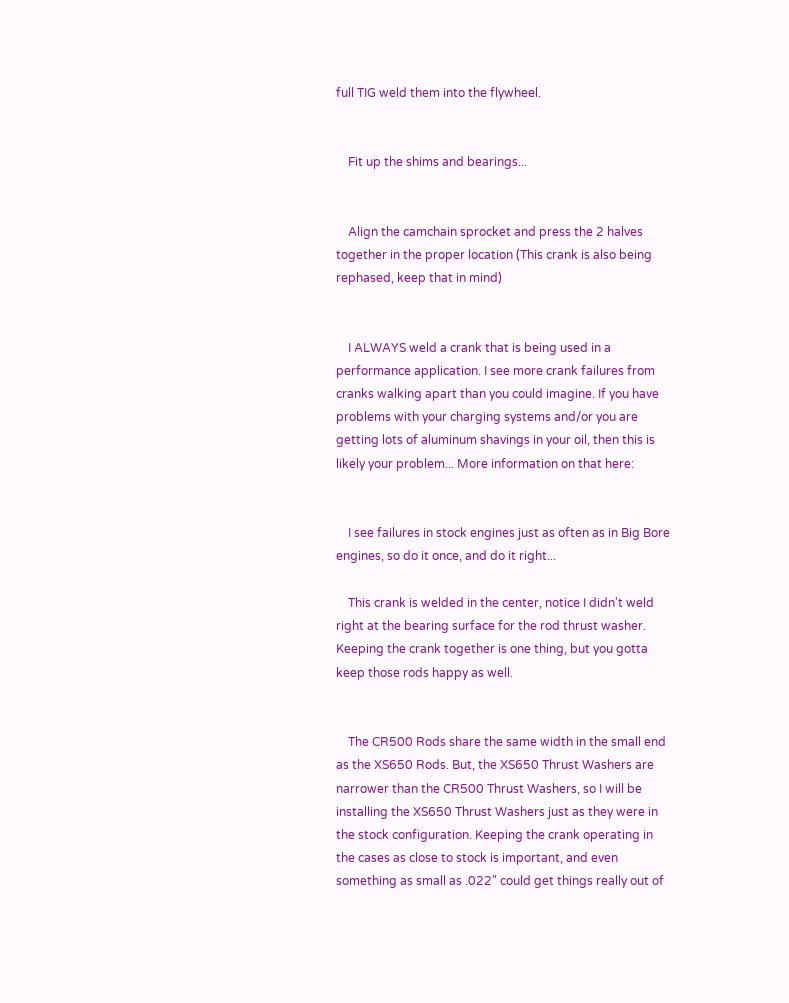full TIG weld them into the flywheel.


    Fit up the shims and bearings...


    Align the camchain sprocket and press the 2 halves together in the proper location (This crank is also being rephased, keep that in mind)


    I ALWAYS weld a crank that is being used in a performance application. I see more crank failures from cranks walking apart than you could imagine. If you have problems with your charging systems and/or you are getting lots of aluminum shavings in your oil, then this is likely your problem... More information on that here:


    I see failures in stock engines just as often as in Big Bore engines, so do it once, and do it right...

    This crank is welded in the center, notice I didn't weld right at the bearing surface for the rod thrust washer. Keeping the crank together is one thing, but you gotta keep those rods happy as well.


    The CR500 Rods share the same width in the small end as the XS650 Rods. But, the XS650 Thrust Washers are narrower than the CR500 Thrust Washers, so I will be installing the XS650 Thrust Washers just as they were in the stock configuration. Keeping the crank operating in the cases as close to stock is important, and even something as small as .022" could get things really out of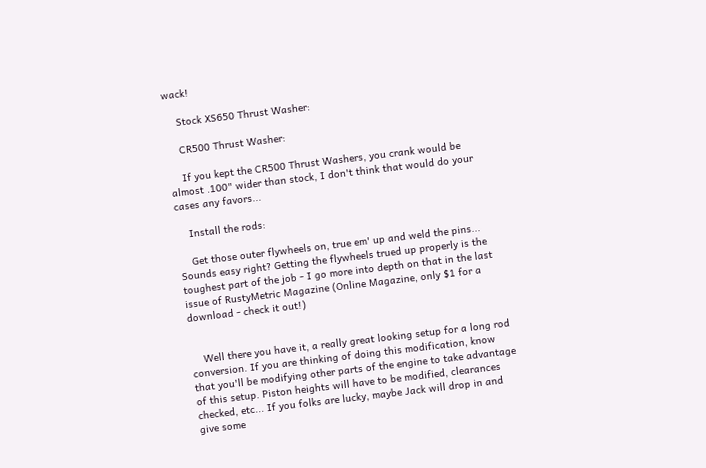wack!

    Stock XS650 Thrust Washer:

    CR500 Thrust Washer:

    If you kept the CR500 Thrust Washers, you crank would be almost .100" wider than stock, I don't think that would do your cases any favors...

    Install the rods:

    Get those outer flywheels on, true em' up and weld the pins... Sounds easy right? Getting the flywheels trued up properly is the toughest part of the job - I go more into depth on that in the last issue of RustyMetric Magazine (Online Magazine, only $1 for a download - check it out!)


    Well there you have it, a really great looking setup for a long rod conversion. If you are thinking of doing this modification, know that you'll be modifying other parts of the engine to take advantage of this setup. Piston heights will have to be modified, clearances checked, etc... If you folks are lucky, maybe Jack will drop in and give some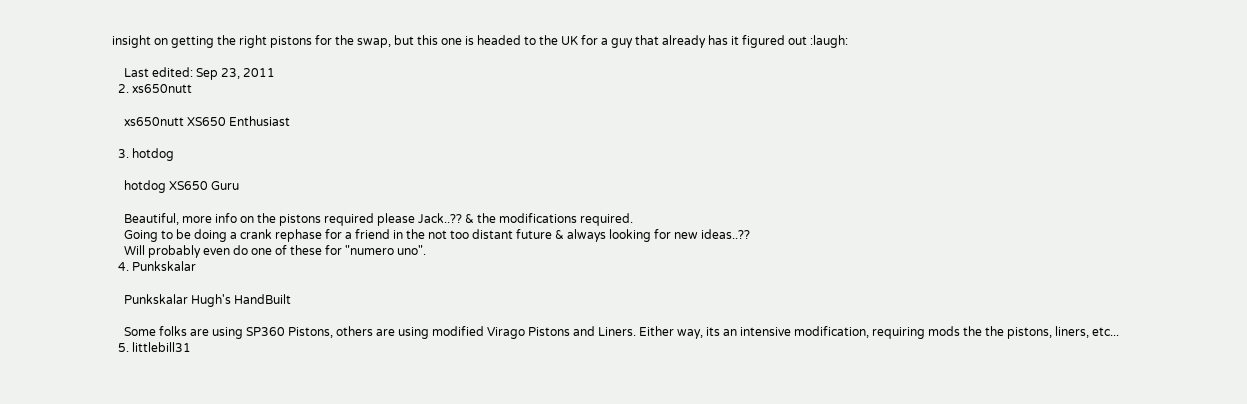insight on getting the right pistons for the swap, but this one is headed to the UK for a guy that already has it figured out :laugh:

    Last edited: Sep 23, 2011
  2. xs650nutt

    xs650nutt XS650 Enthusiast

  3. hotdog

    hotdog XS650 Guru

    Beautiful, more info on the pistons required please Jack..?? & the modifications required.
    Going to be doing a crank rephase for a friend in the not too distant future & always looking for new ideas..??
    Will probably even do one of these for "numero uno".
  4. Punkskalar

    Punkskalar Hugh's HandBuilt

    Some folks are using SP360 Pistons, others are using modified Virago Pistons and Liners. Either way, its an intensive modification, requiring mods the the pistons, liners, etc...
  5. littlebill31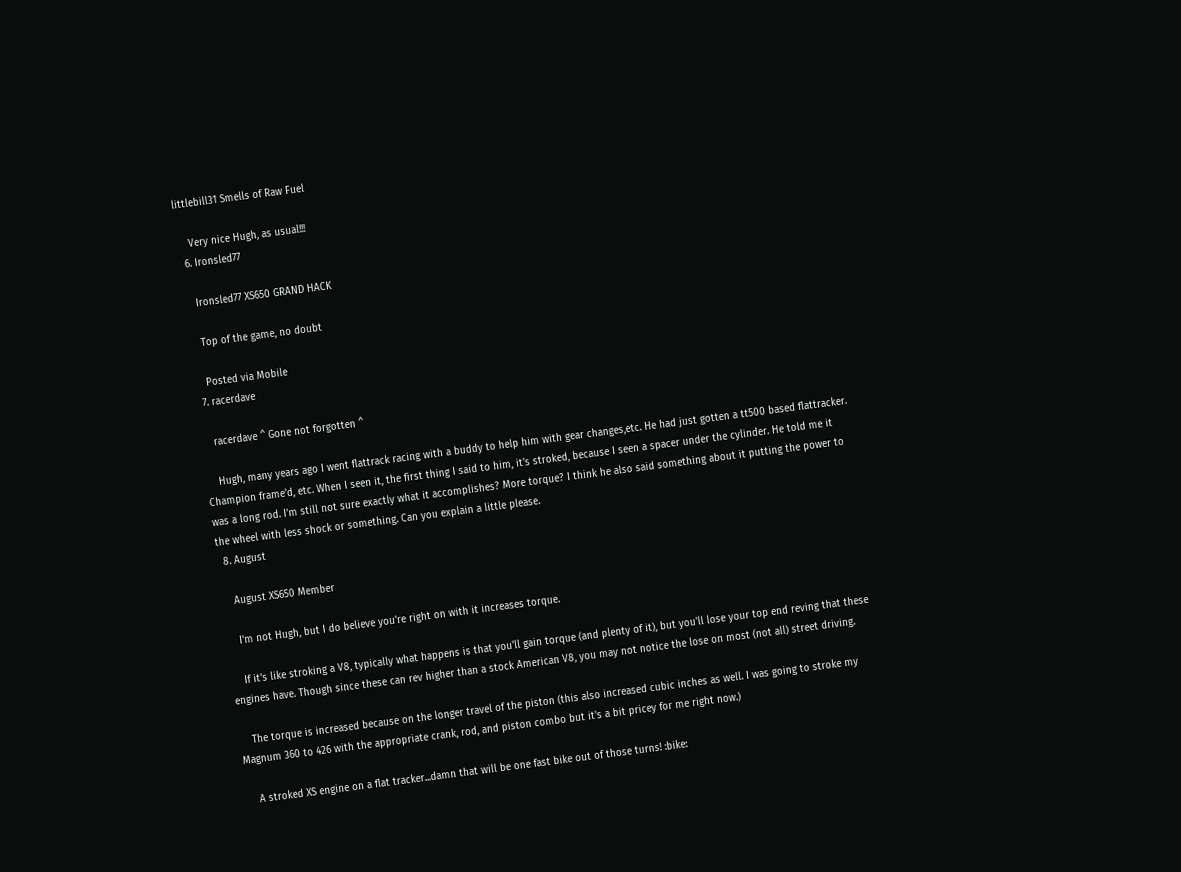littlebill31 Smells of Raw Fuel

    Very nice Hugh, as usual!!!
  6. Ironsled77

    Ironsled77 XS650 GRAND HACK

    Top of the game, no doubt

    Posted via Mobile
  7. racerdave

    racerdave ^ Gone not forgotten ^

    Hugh, many years ago I went flattrack racing with a buddy to help him with gear changes,etc. He had just gotten a tt500 based flattracker. Champion frame'd, etc. When I seen it, the first thing I said to him, it's stroked, because I seen a spacer under the cylinder. He told me it was a long rod. I'm still not sure exactly what it accomplishes? More torque? I think he also said something about it putting the power to the wheel with less shock or something. Can you explain a little please.
  8. August

    August XS650 Member

    I'm not Hugh, but I do believe you're right on with it increases torque.

    If it's like stroking a V8, typically what happens is that you'll gain torque (and plenty of it), but you'll lose your top end reving that these engines have. Though since these can rev higher than a stock American V8, you may not notice the lose on most (not all) street driving.

    The torque is increased because on the longer travel of the piston (this also increased cubic inches as well. I was going to stroke my Magnum 360 to 426 with the appropriate crank, rod, and piston combo but it's a bit pricey for me right now.)

    A stroked XS engine on a flat tracker...damn that will be one fast bike out of those turns! :bike: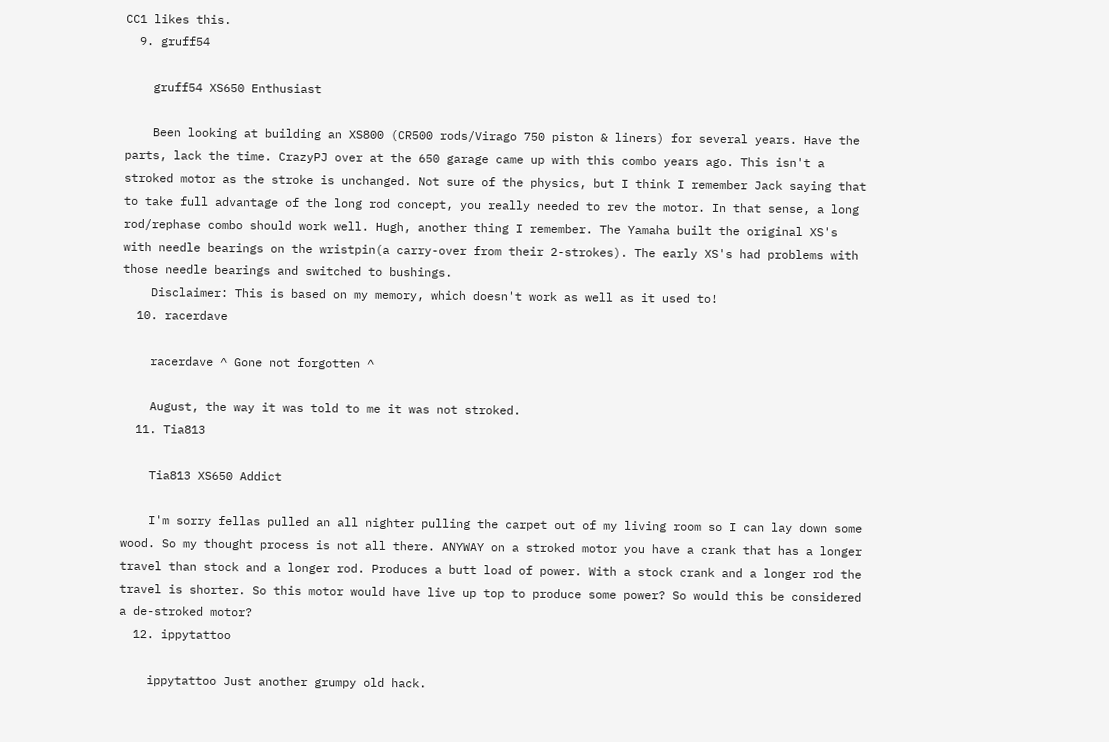CC1 likes this.
  9. gruff54

    gruff54 XS650 Enthusiast

    Been looking at building an XS800 (CR500 rods/Virago 750 piston & liners) for several years. Have the parts, lack the time. CrazyPJ over at the 650 garage came up with this combo years ago. This isn't a stroked motor as the stroke is unchanged. Not sure of the physics, but I think I remember Jack saying that to take full advantage of the long rod concept, you really needed to rev the motor. In that sense, a long rod/rephase combo should work well. Hugh, another thing I remember. The Yamaha built the original XS's with needle bearings on the wristpin(a carry-over from their 2-strokes). The early XS's had problems with those needle bearings and switched to bushings.
    Disclaimer: This is based on my memory, which doesn't work as well as it used to!
  10. racerdave

    racerdave ^ Gone not forgotten ^

    August, the way it was told to me it was not stroked.
  11. Tia813

    Tia813 XS650 Addict

    I'm sorry fellas pulled an all nighter pulling the carpet out of my living room so I can lay down some wood. So my thought process is not all there. ANYWAY on a stroked motor you have a crank that has a longer travel than stock and a longer rod. Produces a butt load of power. With a stock crank and a longer rod the travel is shorter. So this motor would have live up top to produce some power? So would this be considered a de-stroked motor?
  12. ippytattoo

    ippytattoo Just another grumpy old hack.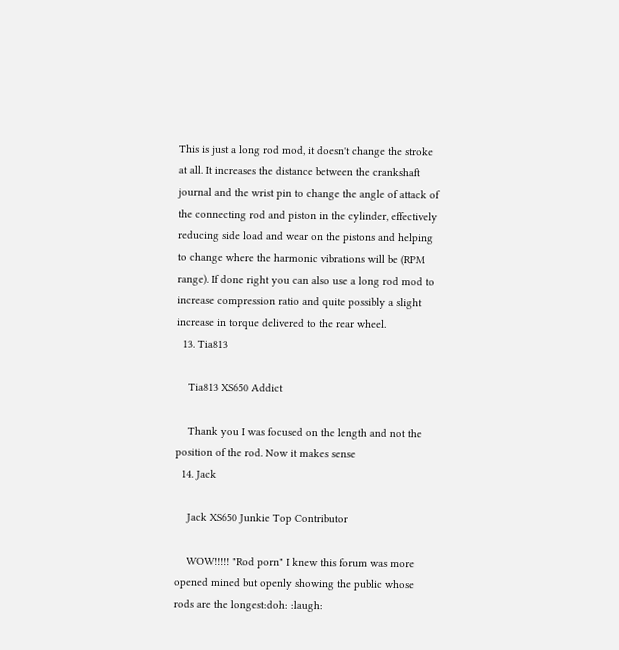This is just a long rod mod, it doesn't change the stroke at all. It increases the distance between the crankshaft journal and the wrist pin to change the angle of attack of the connecting rod and piston in the cylinder, effectively reducing side load and wear on the pistons and helping to change where the harmonic vibrations will be (RPM range). If done right you can also use a long rod mod to increase compression ratio and quite possibly a slight increase in torque delivered to the rear wheel.
  13. Tia813

    Tia813 XS650 Addict

    Thank you I was focused on the length and not the position of the rod. Now it makes sense
  14. Jack

    Jack XS650 Junkie Top Contributor

    WOW!!!!! "Rod porn" I knew this forum was more opened mined but openly showing the public whose rods are the longest:doh: :laugh: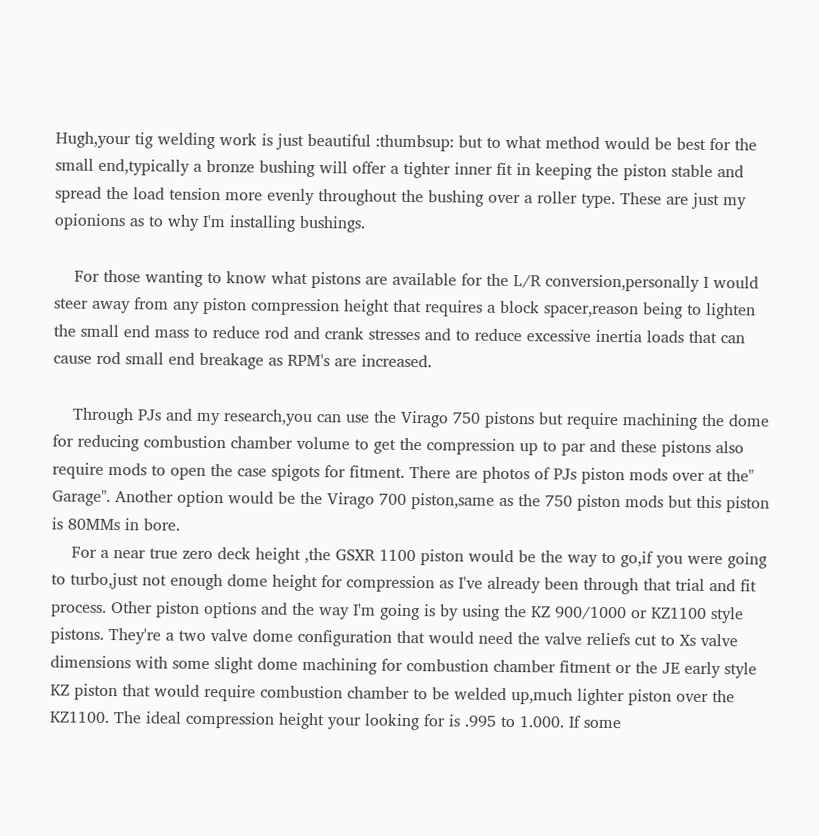Hugh,your tig welding work is just beautiful :thumbsup: but to what method would be best for the small end,typically a bronze bushing will offer a tighter inner fit in keeping the piston stable and spread the load tension more evenly throughout the bushing over a roller type. These are just my opionions as to why I'm installing bushings.

    For those wanting to know what pistons are available for the L/R conversion,personally I would steer away from any piston compression height that requires a block spacer,reason being to lighten the small end mass to reduce rod and crank stresses and to reduce excessive inertia loads that can cause rod small end breakage as RPM's are increased.

    Through PJs and my research,you can use the Virago 750 pistons but require machining the dome for reducing combustion chamber volume to get the compression up to par and these pistons also require mods to open the case spigots for fitment. There are photos of PJs piston mods over at the" Garage". Another option would be the Virago 700 piston,same as the 750 piston mods but this piston is 80MMs in bore.
    For a near true zero deck height ,the GSXR 1100 piston would be the way to go,if you were going to turbo,just not enough dome height for compression as I've already been through that trial and fit process. Other piston options and the way I'm going is by using the KZ 900/1000 or KZ1100 style pistons. They're a two valve dome configuration that would need the valve reliefs cut to Xs valve dimensions with some slight dome machining for combustion chamber fitment or the JE early style KZ piston that would require combustion chamber to be welded up,much lighter piston over the KZ1100. The ideal compression height your looking for is .995 to 1.000. If some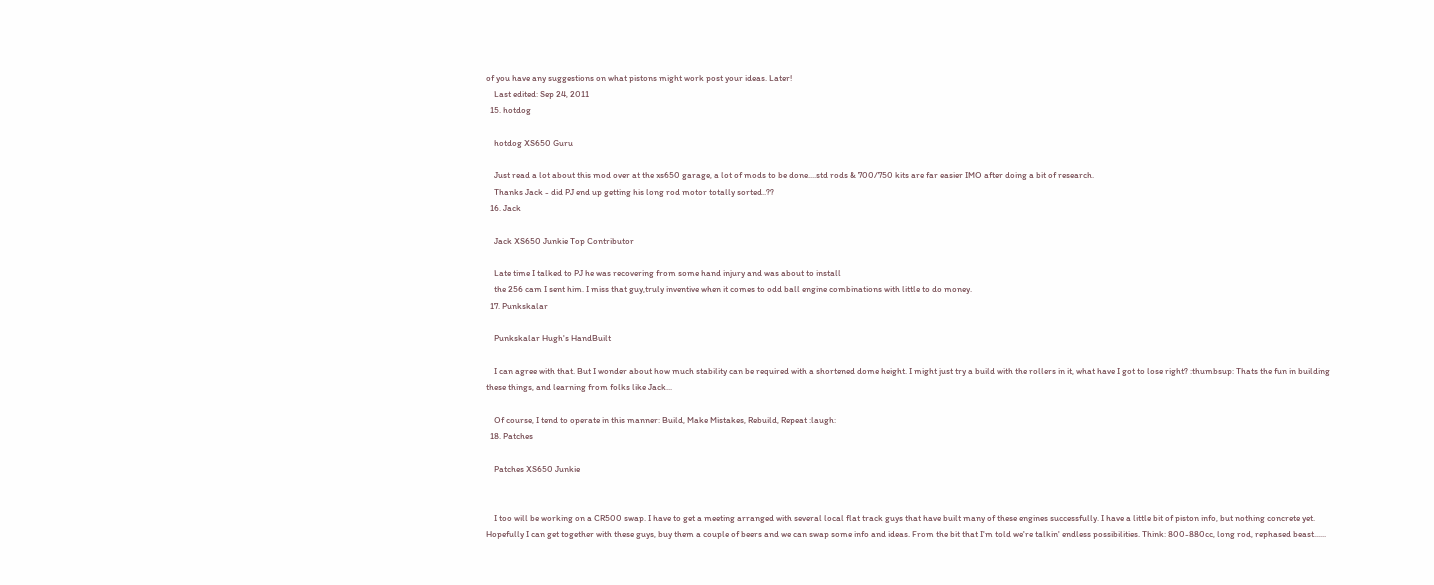of you have any suggestions on what pistons might work post your ideas. Later!
    Last edited: Sep 24, 2011
  15. hotdog

    hotdog XS650 Guru

    Just read a lot about this mod over at the xs650 garage, a lot of mods to be done....std rods & 700/750 kits are far easier IMO after doing a bit of research.
    Thanks Jack - did PJ end up getting his long rod motor totally sorted..??
  16. Jack

    Jack XS650 Junkie Top Contributor

    Late time I talked to PJ he was recovering from some hand injury and was about to install
    the 256 cam I sent him. I miss that guy,truly inventive when it comes to odd ball engine combinations with little to do money.
  17. Punkskalar

    Punkskalar Hugh's HandBuilt

    I can agree with that. But I wonder about how much stability can be required with a shortened dome height. I might just try a build with the rollers in it, what have I got to lose right? :thumbsup: Thats the fun in building these things, and learning from folks like Jack...

    Of course, I tend to operate in this manner: Build, Make Mistakes, Rebuild, Repeat :laugh:
  18. Patches

    Patches XS650 Junkie


    I too will be working on a CR500 swap. I have to get a meeting arranged with several local flat track guys that have built many of these engines successfully. I have a little bit of piston info, but nothing concrete yet. Hopefully I can get together with these guys, buy them a couple of beers and we can swap some info and ideas. From the bit that I'm told we're talkin' endless possibilities. Think: 800-880cc, long rod, rephased beast......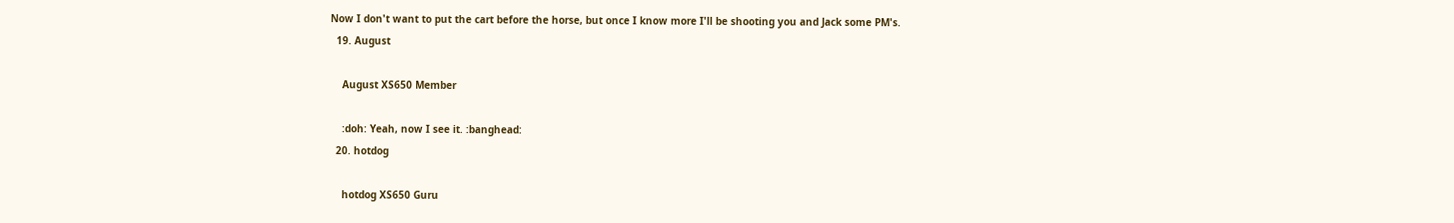Now I don't want to put the cart before the horse, but once I know more I'll be shooting you and Jack some PM's.
  19. August

    August XS650 Member

    :doh: Yeah, now I see it. :banghead:
  20. hotdog

    hotdog XS650 Guru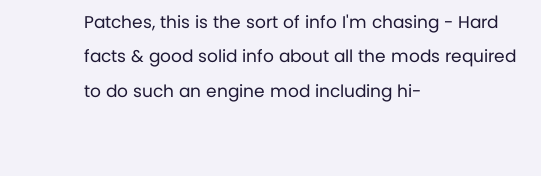Patches, this is the sort of info I'm chasing - Hard facts & good solid info about all the mods required to do such an engine mod including hi-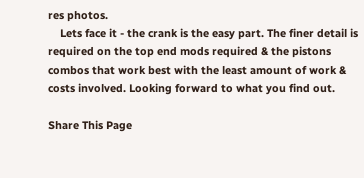res photos.
    Lets face it - the crank is the easy part. The finer detail is required on the top end mods required & the pistons combos that work best with the least amount of work & costs involved. Looking forward to what you find out.

Share This Page